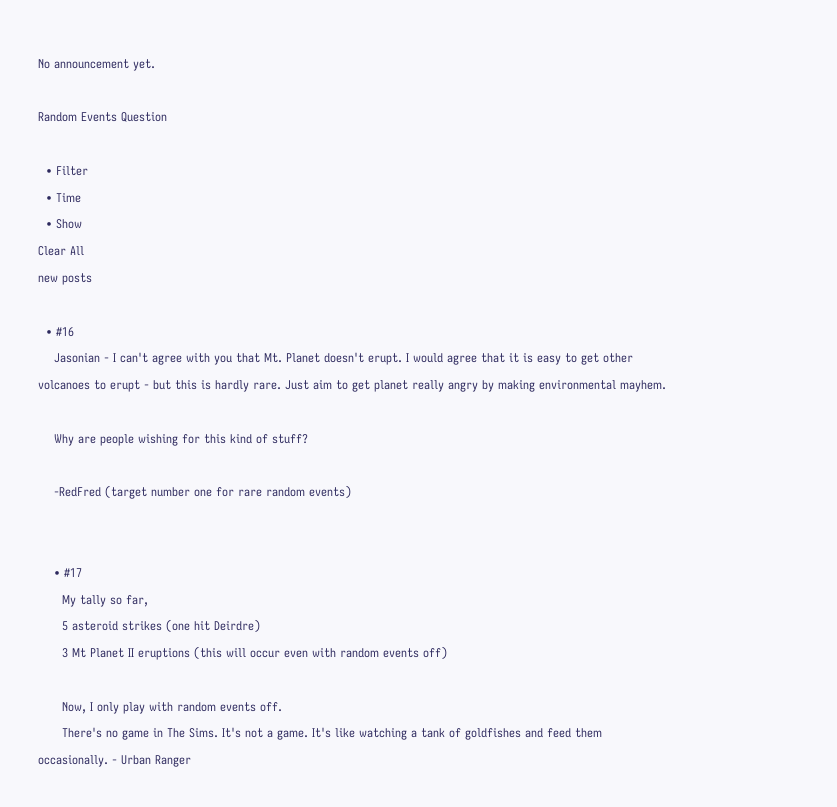No announcement yet.

Random Events Question

  • Filter
  • Time
  • Show
Clear All
new posts

  • #16
    Jasonian - I can't agree with you that Mt. Planet doesn't erupt. I would agree that it is easy to get other volcanoes to erupt - but this is hardly rare. Just aim to get planet really angry by making environmental mayhem.

    Why are people wishing for this kind of stuff?

    -RedFred (target number one for rare random events)


    • #17
      My tally so far,
      5 asteroid strikes (one hit Deirdre)
      3 Mt Planet II eruptions (this will occur even with random events off)

      Now, I only play with random events off.
      There's no game in The Sims. It's not a game. It's like watching a tank of goldfishes and feed them occasionally. - Urban Ranger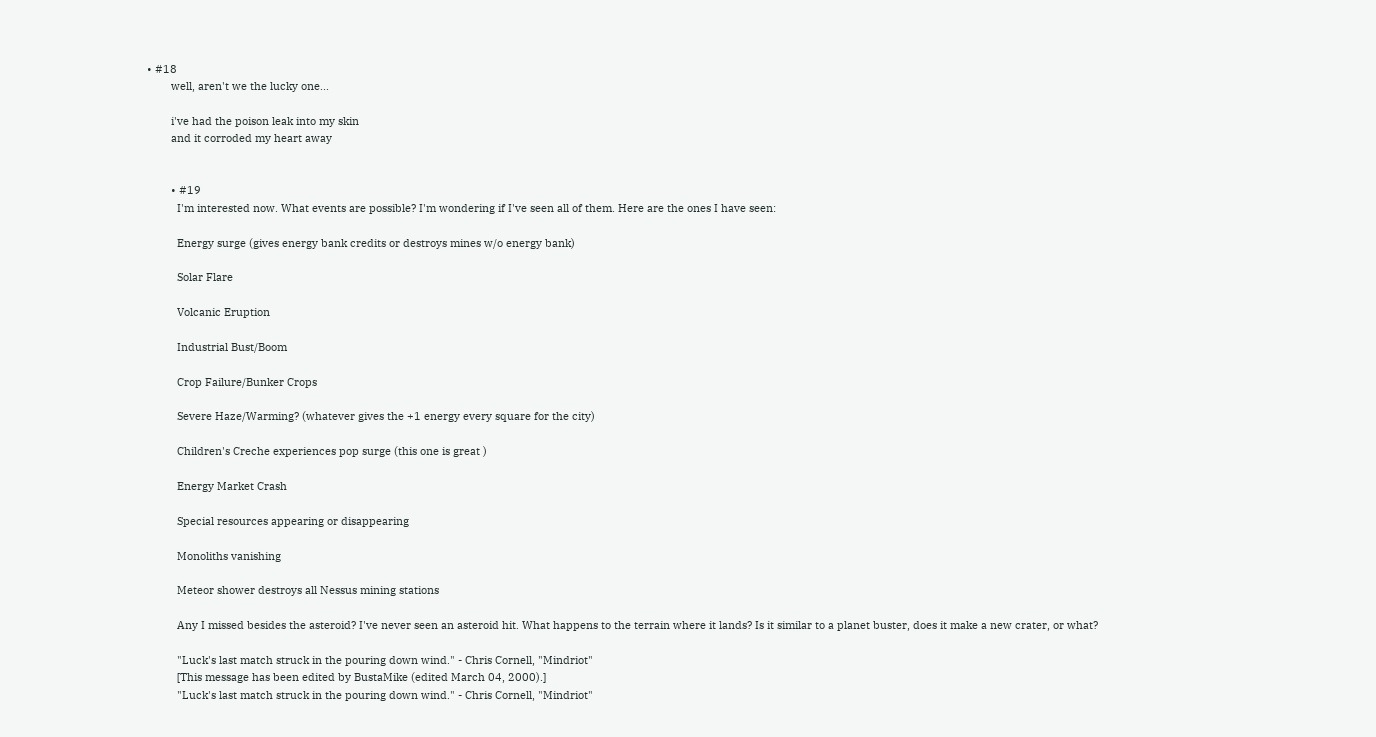• #18
        well, aren't we the lucky one...

        i've had the poison leak into my skin
        and it corroded my heart away


        • #19
          I'm interested now. What events are possible? I'm wondering if I've seen all of them. Here are the ones I have seen:

          Energy surge (gives energy bank credits or destroys mines w/o energy bank)

          Solar Flare

          Volcanic Eruption

          Industrial Bust/Boom

          Crop Failure/Bunker Crops

          Severe Haze/Warming? (whatever gives the +1 energy every square for the city)

          Children's Creche experiences pop surge (this one is great )

          Energy Market Crash

          Special resources appearing or disappearing

          Monoliths vanishing

          Meteor shower destroys all Nessus mining stations

          Any I missed besides the asteroid? I've never seen an asteroid hit. What happens to the terrain where it lands? Is it similar to a planet buster, does it make a new crater, or what?

          "Luck's last match struck in the pouring down wind." - Chris Cornell, "Mindriot"
          [This message has been edited by BustaMike (edited March 04, 2000).]
          "Luck's last match struck in the pouring down wind." - Chris Cornell, "Mindriot"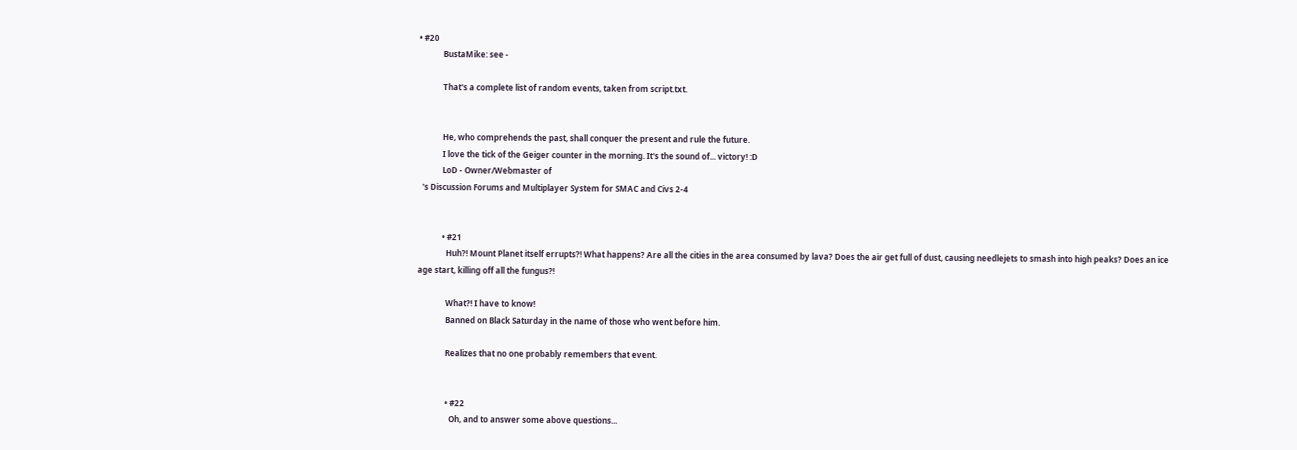• #20
            BustaMike: see -

            That's a complete list of random events, taken from script.txt.


            He, who comprehends the past, shall conquer the present and rule the future.
            I love the tick of the Geiger counter in the morning. It's the sound of... victory! :D
            LoD - Owner/Webmaster of
  's Discussion Forums and Multiplayer System for SMAC and Civs 2-4


            • #21
              Huh?! Mount Planet itself errupts?! What happens? Are all the cities in the area consumed by lava? Does the air get full of dust, causing needlejets to smash into high peaks? Does an ice age start, killing off all the fungus?!

              What?! I have to know!
              Banned on Black Saturday in the name of those who went before him.

              Realizes that no one probably remembers that event.


              • #22
                Oh, and to answer some above questions...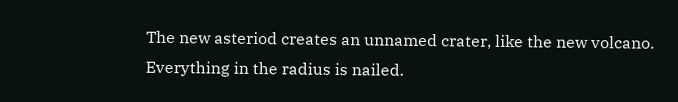The new asteriod creates an unnamed crater, like the new volcano. Everything in the radius is nailed.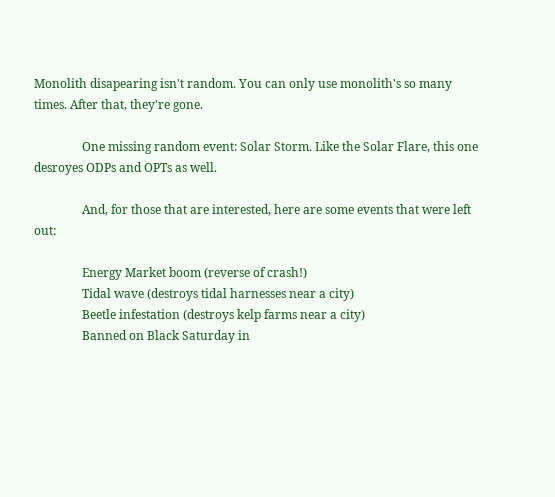Monolith disapearing isn't random. You can only use monolith's so many times. After that, they're gone.

                One missing random event: Solar Storm. Like the Solar Flare, this one desroyes ODPs and OPTs as well.

                And, for those that are interested, here are some events that were left out:

                Energy Market boom (reverse of crash!)
                Tidal wave (destroys tidal harnesses near a city)
                Beetle infestation (destroys kelp farms near a city)
                Banned on Black Saturday in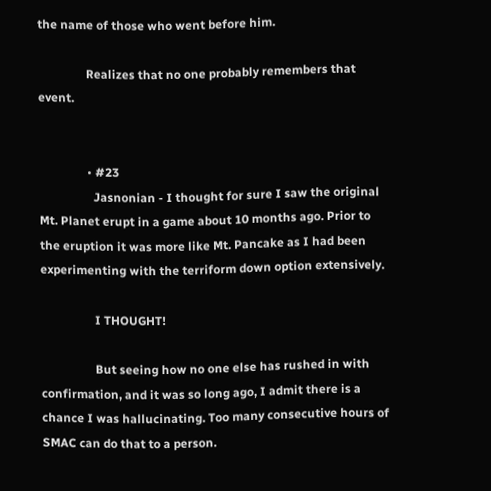the name of those who went before him.

                Realizes that no one probably remembers that event.


                • #23
                  Jasnonian - I thought for sure I saw the original Mt. Planet erupt in a game about 10 months ago. Prior to the eruption it was more like Mt. Pancake as I had been experimenting with the terriform down option extensively.

                  I THOUGHT!

                  But seeing how no one else has rushed in with confirmation, and it was so long ago, I admit there is a chance I was hallucinating. Too many consecutive hours of SMAC can do that to a person.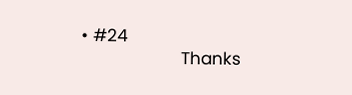• #24
                    Thanks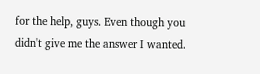for the help, guys. Even though you didn't give me the answer I wanted.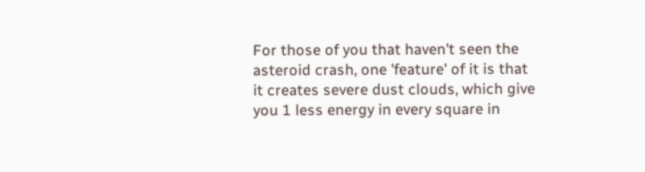For those of you that haven't seen the asteroid crash, one 'feature' of it is that it creates severe dust clouds, which give you 1 less energy in every square in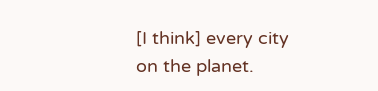[I think] every city on the planet.